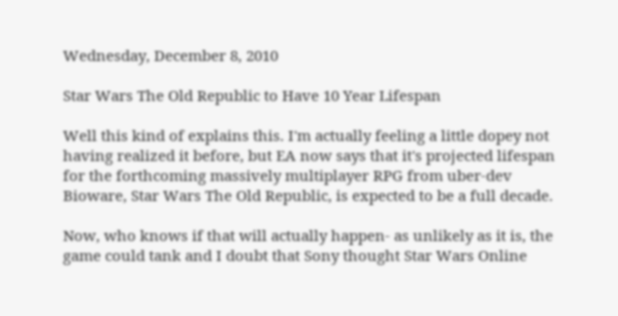Wednesday, December 8, 2010

Star Wars The Old Republic to Have 10 Year Lifespan

Well this kind of explains this. I'm actually feeling a little dopey not having realized it before, but EA now says that it's projected lifespan for the forthcoming massively multiplayer RPG from uber-dev Bioware, Star Wars The Old Republic, is expected to be a full decade.

Now, who knows if that will actually happen- as unlikely as it is, the game could tank and I doubt that Sony thought Star Wars Online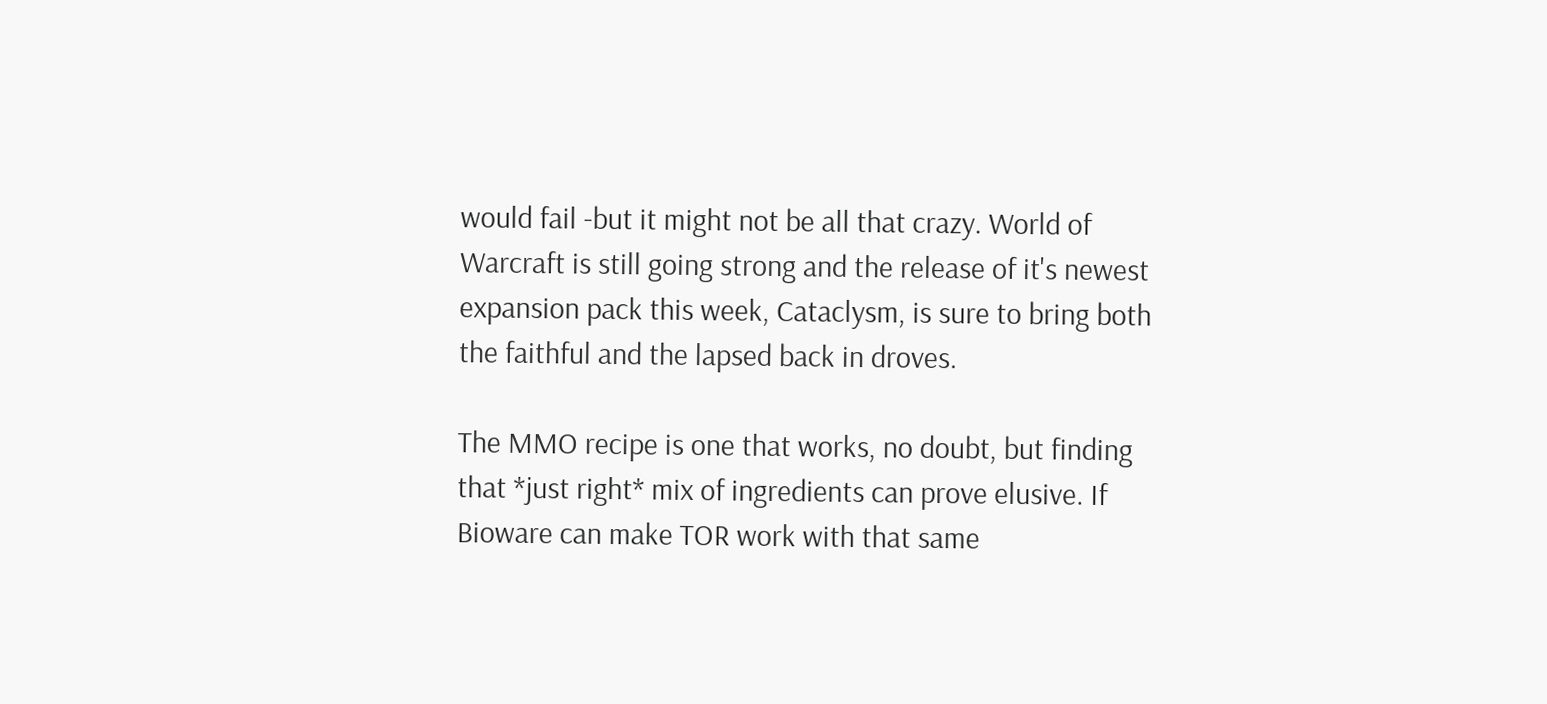would fail -but it might not be all that crazy. World of Warcraft is still going strong and the release of it's newest expansion pack this week, Cataclysm, is sure to bring both the faithful and the lapsed back in droves.

The MMO recipe is one that works, no doubt, but finding that *just right* mix of ingredients can prove elusive. If Bioware can make TOR work with that same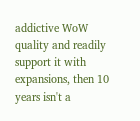addictive WoW quality and readily support it with expansions, then 10 years isn't a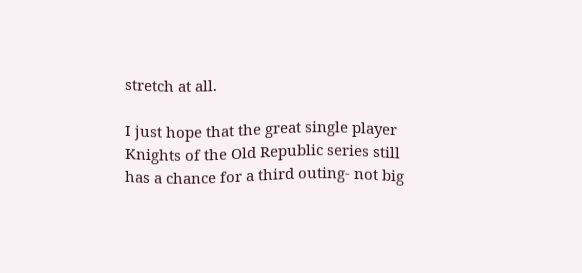stretch at all.

I just hope that the great single player Knights of the Old Republic series still has a chance for a third outing- not big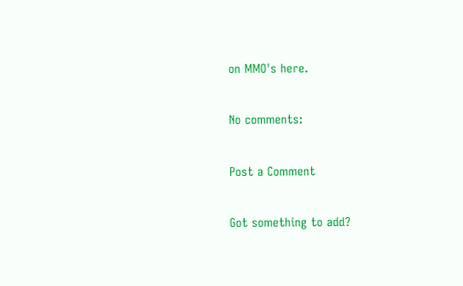on MMO's here.

No comments:

Post a Comment

Got something to add?